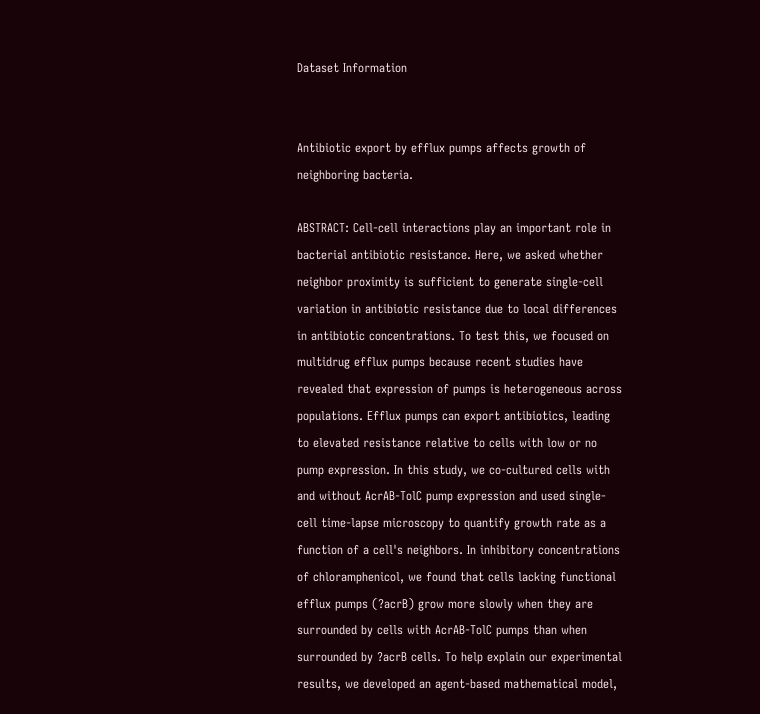Dataset Information


Antibiotic export by efflux pumps affects growth of neighboring bacteria.

ABSTRACT: Cell-cell interactions play an important role in bacterial antibiotic resistance. Here, we asked whether neighbor proximity is sufficient to generate single-cell variation in antibiotic resistance due to local differences in antibiotic concentrations. To test this, we focused on multidrug efflux pumps because recent studies have revealed that expression of pumps is heterogeneous across populations. Efflux pumps can export antibiotics, leading to elevated resistance relative to cells with low or no pump expression. In this study, we co-cultured cells with and without AcrAB-TolC pump expression and used single-cell time-lapse microscopy to quantify growth rate as a function of a cell's neighbors. In inhibitory concentrations of chloramphenicol, we found that cells lacking functional efflux pumps (?acrB) grow more slowly when they are surrounded by cells with AcrAB-TolC pumps than when surrounded by ?acrB cells. To help explain our experimental results, we developed an agent-based mathematical model,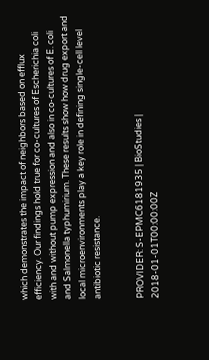which demonstrates the impact of neighbors based on efflux efficiency. Our findings hold true for co-cultures of Escherichia coli with and without pump expression and also in co-cultures of E. coli and Salmonella typhumirium. These results show how drug export and local microenvironments play a key role in defining single-cell level antibiotic resistance.


PROVIDER: S-EPMC6181935 | BioStudies | 2018-01-01T00:00:00Z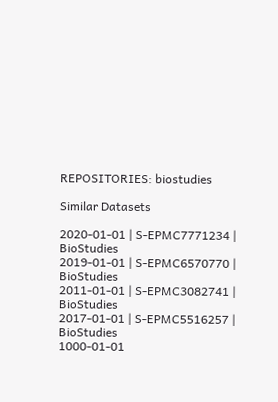REPOSITORIES: biostudies

Similar Datasets

2020-01-01 | S-EPMC7771234 | BioStudies
2019-01-01 | S-EPMC6570770 | BioStudies
2011-01-01 | S-EPMC3082741 | BioStudies
2017-01-01 | S-EPMC5516257 | BioStudies
1000-01-01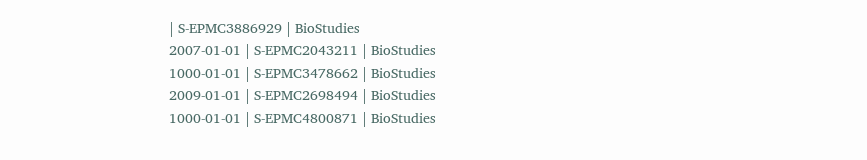| S-EPMC3886929 | BioStudies
2007-01-01 | S-EPMC2043211 | BioStudies
1000-01-01 | S-EPMC3478662 | BioStudies
2009-01-01 | S-EPMC2698494 | BioStudies
1000-01-01 | S-EPMC4800871 | BioStudies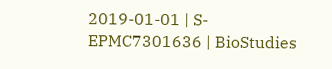2019-01-01 | S-EPMC7301636 | BioStudies